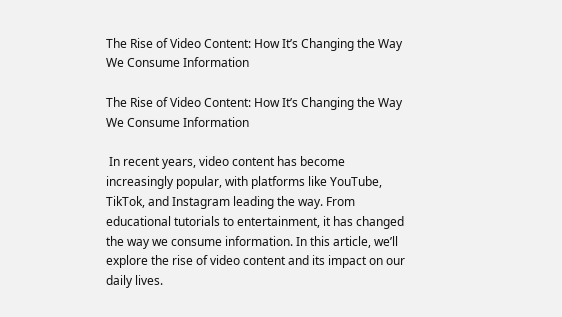The Rise of Video Content: How It’s Changing the Way We Consume Information

The Rise of Video Content: How It’s Changing the Way We Consume Information

 In recent years, video content has become increasingly popular, with platforms like YouTube, TikTok, and Instagram leading the way. From educational tutorials to entertainment, it has changed the way we consume information. In this article, we’ll explore the rise of video content and its impact on our daily lives.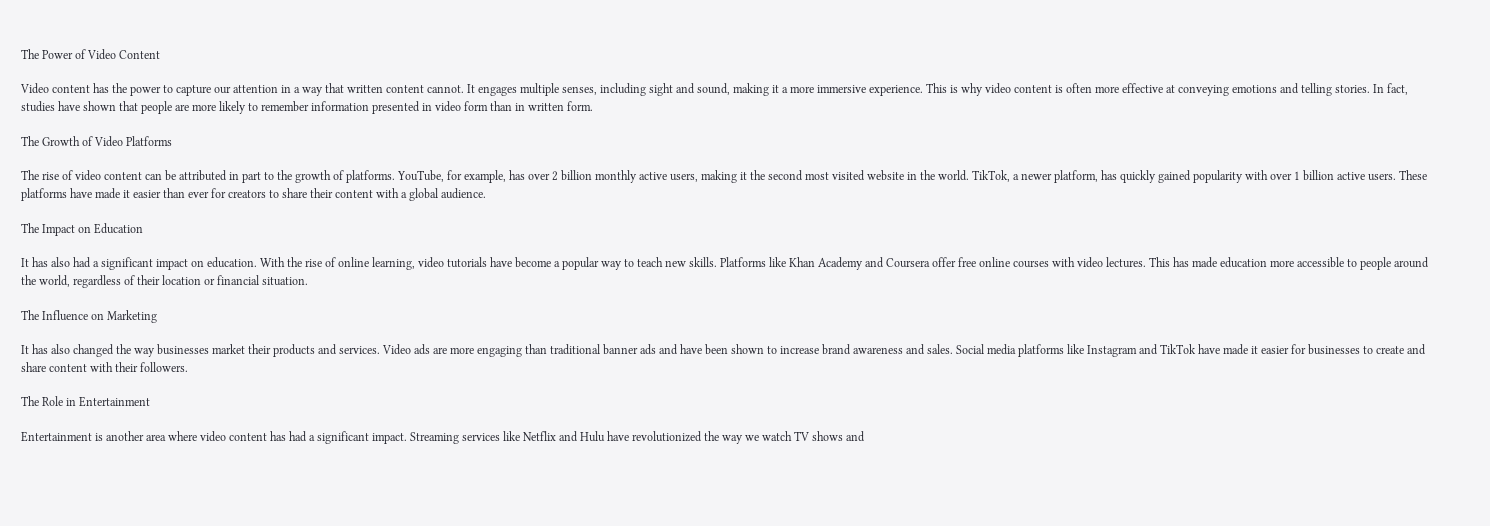The Power of Video Content

Video content has the power to capture our attention in a way that written content cannot. It engages multiple senses, including sight and sound, making it a more immersive experience. This is why video content is often more effective at conveying emotions and telling stories. In fact, studies have shown that people are more likely to remember information presented in video form than in written form.

The Growth of Video Platforms

The rise of video content can be attributed in part to the growth of platforms. YouTube, for example, has over 2 billion monthly active users, making it the second most visited website in the world. TikTok, a newer platform, has quickly gained popularity with over 1 billion active users. These platforms have made it easier than ever for creators to share their content with a global audience.

The Impact on Education

It has also had a significant impact on education. With the rise of online learning, video tutorials have become a popular way to teach new skills. Platforms like Khan Academy and Coursera offer free online courses with video lectures. This has made education more accessible to people around the world, regardless of their location or financial situation.

The Influence on Marketing

It has also changed the way businesses market their products and services. Video ads are more engaging than traditional banner ads and have been shown to increase brand awareness and sales. Social media platforms like Instagram and TikTok have made it easier for businesses to create and share content with their followers.

The Role in Entertainment

Entertainment is another area where video content has had a significant impact. Streaming services like Netflix and Hulu have revolutionized the way we watch TV shows and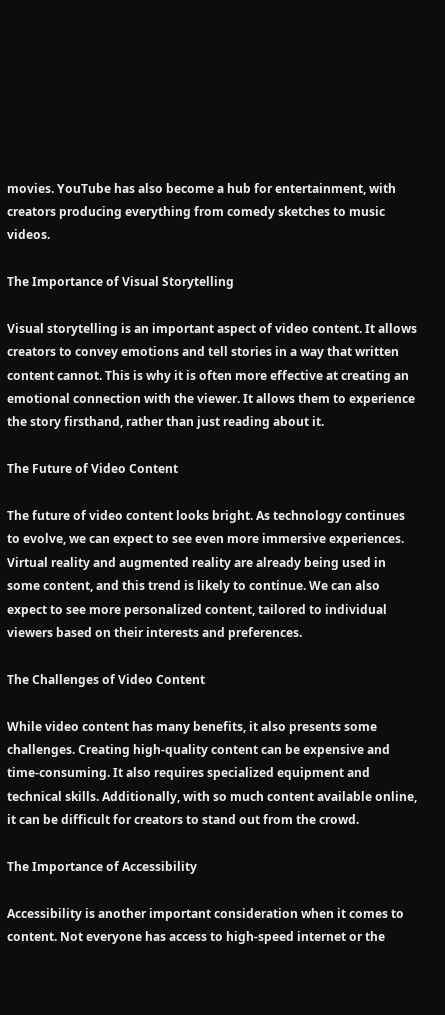movies. YouTube has also become a hub for entertainment, with creators producing everything from comedy sketches to music videos.

The Importance of Visual Storytelling

Visual storytelling is an important aspect of video content. It allows creators to convey emotions and tell stories in a way that written content cannot. This is why it is often more effective at creating an emotional connection with the viewer. It allows them to experience the story firsthand, rather than just reading about it.

The Future of Video Content

The future of video content looks bright. As technology continues to evolve, we can expect to see even more immersive experiences. Virtual reality and augmented reality are already being used in some content, and this trend is likely to continue. We can also expect to see more personalized content, tailored to individual viewers based on their interests and preferences.

The Challenges of Video Content

While video content has many benefits, it also presents some challenges. Creating high-quality content can be expensive and time-consuming. It also requires specialized equipment and technical skills. Additionally, with so much content available online, it can be difficult for creators to stand out from the crowd.

The Importance of Accessibility

Accessibility is another important consideration when it comes to content. Not everyone has access to high-speed internet or the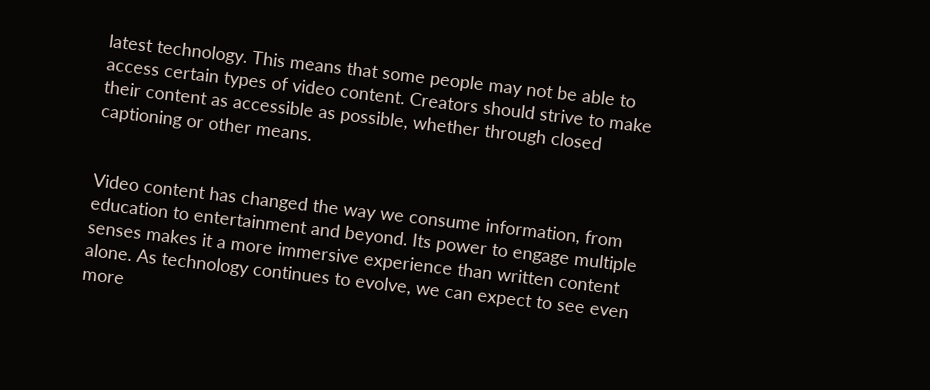latest technology. This means that some people may not be able to access certain types of video content. Creators should strive to make their content as accessible as possible, whether through closed captioning or other means.


Video content has changed the way we consume information, from education to entertainment and beyond. Its power to engage multiple senses makes it a more immersive experience than written content alone. As technology continues to evolve, we can expect to see even more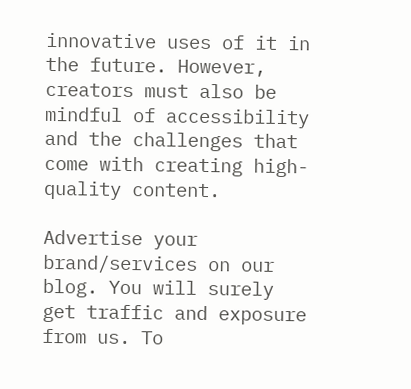innovative uses of it in the future. However, creators must also be mindful of accessibility and the challenges that come with creating high-quality content.

Advertise your brand/services on our blog. You will surely get traffic and exposure from us. To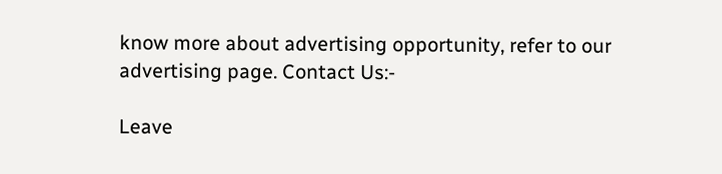know more about advertising opportunity, refer to our advertising page. Contact Us:-

Leave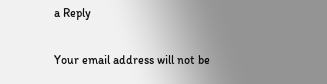a Reply

Your email address will not be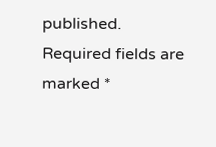published. Required fields are marked *